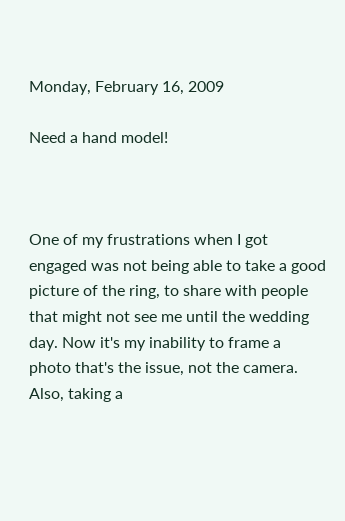Monday, February 16, 2009

Need a hand model!



One of my frustrations when I got engaged was not being able to take a good picture of the ring, to share with people that might not see me until the wedding day. Now it's my inability to frame a photo that's the issue, not the camera. Also, taking a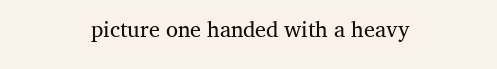picture one handed with a heavy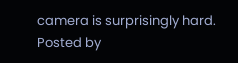camera is surprisingly hard.
Posted by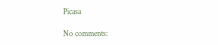Picasa

No comments: